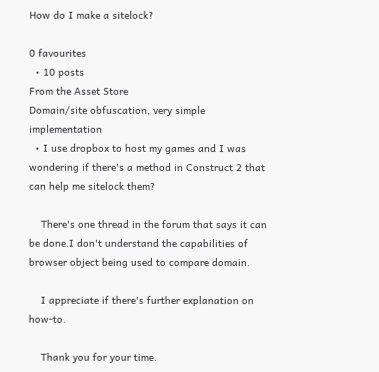How do I make a sitelock?

0 favourites
  • 10 posts
From the Asset Store
Domain/site obfuscation, very simple implementation
  • I use dropbox to host my games and I was wondering if there's a method in Construct 2 that can help me sitelock them?

    There's one thread in the forum that says it can be done.I don't understand the capabilities of browser object being used to compare domain.

    I appreciate if there's further explanation on how-to.

    Thank you for your time.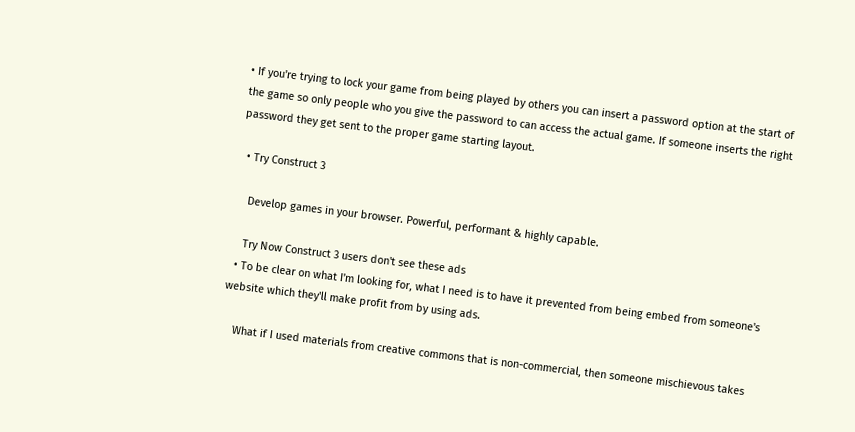• If you're trying to lock your game from being played by others you can insert a password option at the start of the game so only people who you give the password to can access the actual game. If someone inserts the right password they get sent to the proper game starting layout.

  • Try Construct 3

    Develop games in your browser. Powerful, performant & highly capable.

    Try Now Construct 3 users don't see these ads
  • To be clear on what I'm looking for, what I need is to have it prevented from being embed from someone's website which they'll make profit from by using ads.

    What if I used materials from creative commons that is non-commercial, then someone mischievous takes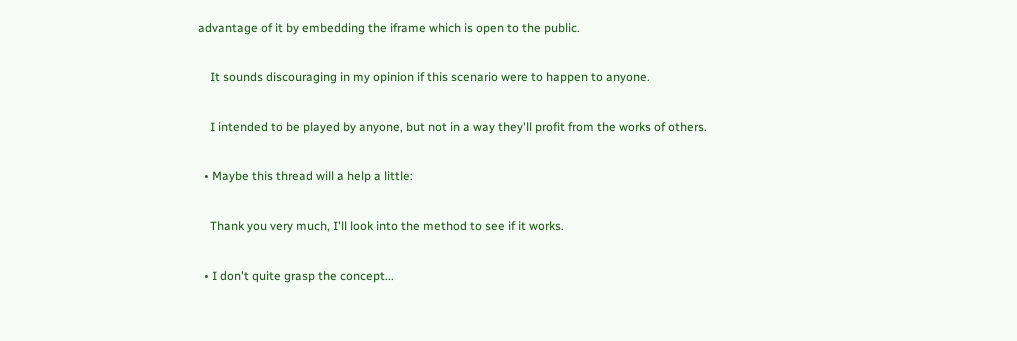advantage of it by embedding the iframe which is open to the public.

    It sounds discouraging in my opinion if this scenario were to happen to anyone.

    I intended to be played by anyone, but not in a way they'll profit from the works of others.

  • Maybe this thread will a help a little:

    Thank you very much, I'll look into the method to see if it works.

  • I don't quite grasp the concept...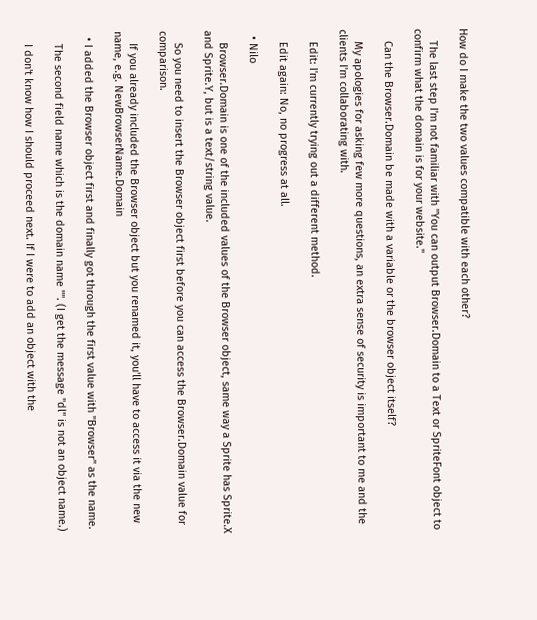How do I make the two values compatible with each other?

    The last step I'm not familiar with "You can output Browser.Domain to a Text or SpriteFont object to confirm what the domain is for your website."

    Can the Browser.Domain be made with a variable or the browser object itself?

    My apologies for asking few more questions, an extra sense of security is important to me and the clients I'm collaborating with.

    Edit: I'm currently trying out a different method.

    Edit again: No, no progress at all.

  • Nilo

    Browser.Domain is one of the included values of the Browser object, same way a Sprite has Sprite.X and Sprite.Y, but is a text/string value.

    So you need to insert the Browser object first before you can access the Browser.Domain value for comparison.

    If you already included the Browser object but you renamed it, you'll have to access it via the new name, e.g. NewBrowserName.Domain

  • I added the Browser object first and finally got through the first value with "Browser" as the name.

    The second field name which is the domain name "". (I get the message "dl" is not an object name.)

    I don't know how I should proceed next. If I were to add an object with the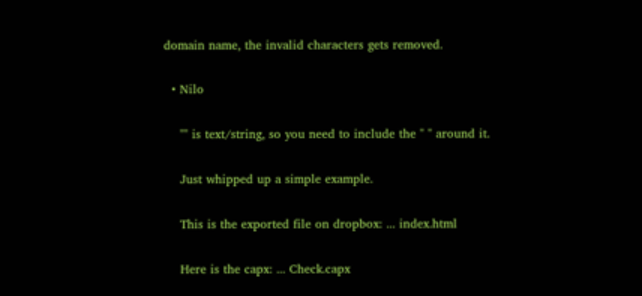domain name, the invalid characters gets removed.

  • Nilo

    "" is text/string, so you need to include the " " around it.

    Just whipped up a simple example.

    This is the exported file on dropbox: ... index.html

    Here is the capx: ... Check.capx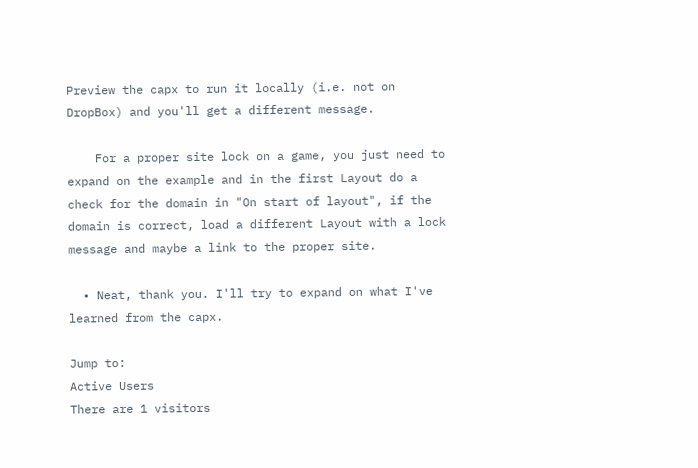Preview the capx to run it locally (i.e. not on DropBox) and you'll get a different message.

    For a proper site lock on a game, you just need to expand on the example and in the first Layout do a check for the domain in "On start of layout", if the domain is correct, load a different Layout with a lock message and maybe a link to the proper site.

  • Neat, thank you. I'll try to expand on what I've learned from the capx.

Jump to:
Active Users
There are 1 visitors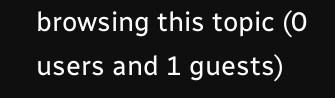browsing this topic (0 users and 1 guests)